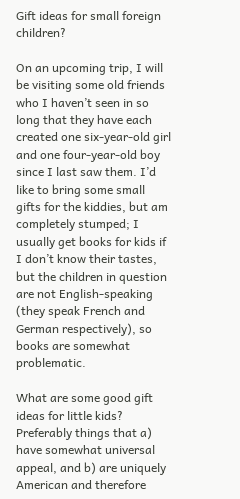Gift ideas for small foreign children?

On an upcoming trip, I will be visiting some old friends who I haven’t seen in so long that they have each created one six-year-old girl and one four-year-old boy since I last saw them. I’d like to bring some small gifts for the kiddies, but am completely stumped; I usually get books for kids if I don’t know their tastes, but the children in question are not English-speaking (they speak French and German respectively), so books are somewhat problematic.

What are some good gift ideas for little kids? Preferably things that a) have somewhat universal appeal, and b) are uniquely American and therefore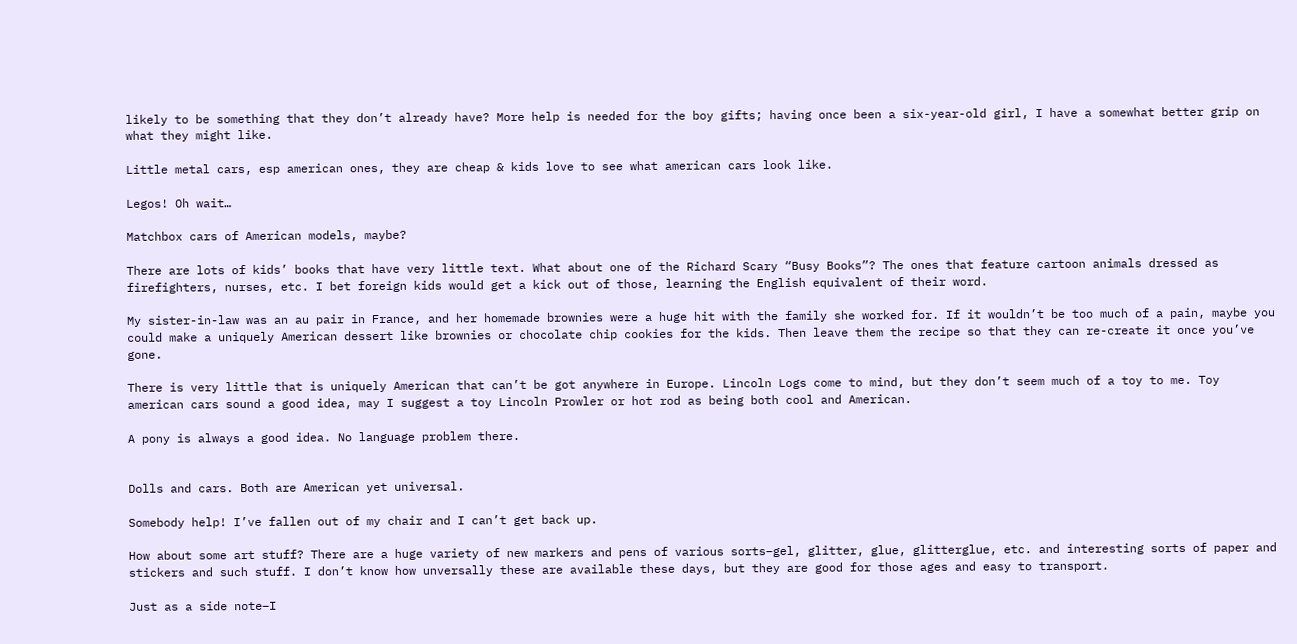likely to be something that they don’t already have? More help is needed for the boy gifts; having once been a six-year-old girl, I have a somewhat better grip on what they might like.

Little metal cars, esp american ones, they are cheap & kids love to see what american cars look like.

Legos! Oh wait…

Matchbox cars of American models, maybe?

There are lots of kids’ books that have very little text. What about one of the Richard Scary “Busy Books”? The ones that feature cartoon animals dressed as firefighters, nurses, etc. I bet foreign kids would get a kick out of those, learning the English equivalent of their word.

My sister-in-law was an au pair in France, and her homemade brownies were a huge hit with the family she worked for. If it wouldn’t be too much of a pain, maybe you could make a uniquely American dessert like brownies or chocolate chip cookies for the kids. Then leave them the recipe so that they can re-create it once you’ve gone.

There is very little that is uniquely American that can’t be got anywhere in Europe. Lincoln Logs come to mind, but they don’t seem much of a toy to me. Toy american cars sound a good idea, may I suggest a toy Lincoln Prowler or hot rod as being both cool and American.

A pony is always a good idea. No language problem there.


Dolls and cars. Both are American yet universal.

Somebody help! I’ve fallen out of my chair and I can’t get back up.

How about some art stuff? There are a huge variety of new markers and pens of various sorts–gel, glitter, glue, glitterglue, etc. and interesting sorts of paper and stickers and such stuff. I don’t know how unversally these are available these days, but they are good for those ages and easy to transport.

Just as a side note–I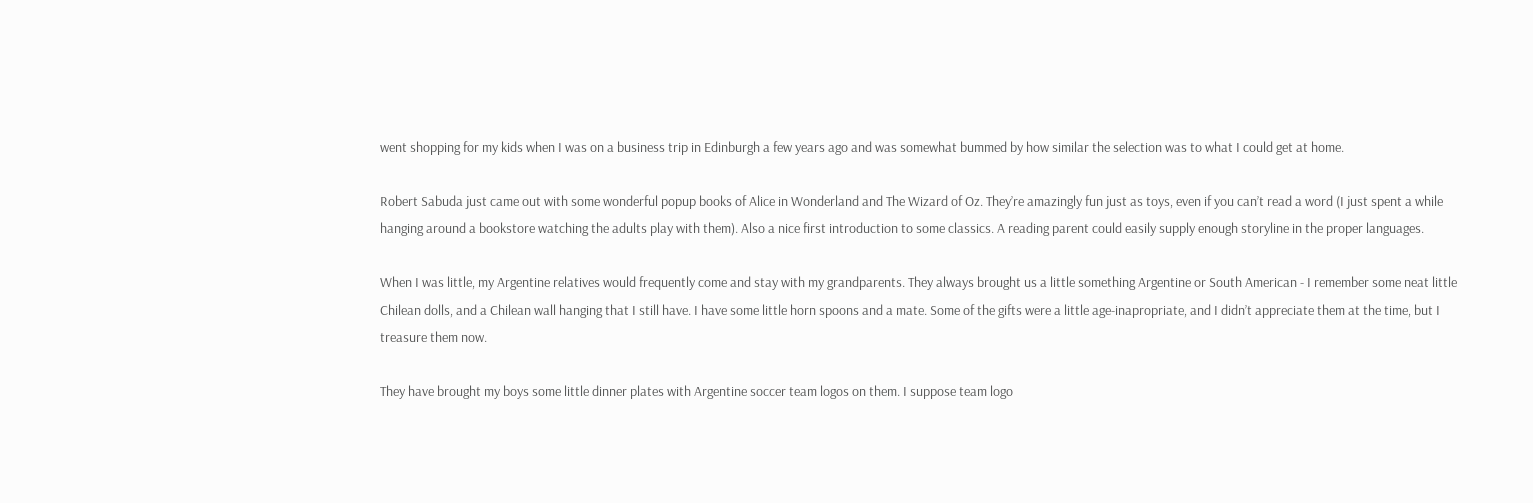went shopping for my kids when I was on a business trip in Edinburgh a few years ago and was somewhat bummed by how similar the selection was to what I could get at home.

Robert Sabuda just came out with some wonderful popup books of Alice in Wonderland and The Wizard of Oz. They’re amazingly fun just as toys, even if you can’t read a word (I just spent a while hanging around a bookstore watching the adults play with them). Also a nice first introduction to some classics. A reading parent could easily supply enough storyline in the proper languages.

When I was little, my Argentine relatives would frequently come and stay with my grandparents. They always brought us a little something Argentine or South American - I remember some neat little Chilean dolls, and a Chilean wall hanging that I still have. I have some little horn spoons and a mate. Some of the gifts were a little age-inapropriate, and I didn’t appreciate them at the time, but I treasure them now.

They have brought my boys some little dinner plates with Argentine soccer team logos on them. I suppose team logo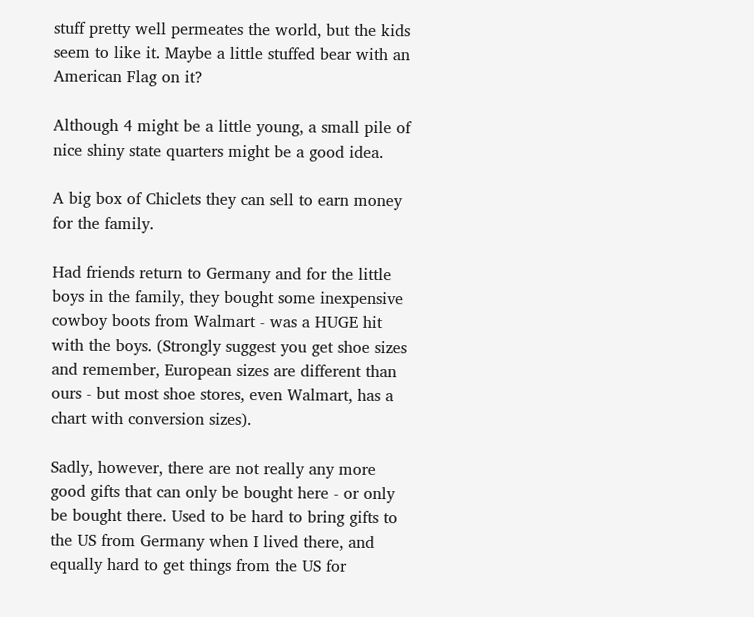stuff pretty well permeates the world, but the kids seem to like it. Maybe a little stuffed bear with an American Flag on it?

Although 4 might be a little young, a small pile of nice shiny state quarters might be a good idea.

A big box of Chiclets they can sell to earn money for the family.

Had friends return to Germany and for the little boys in the family, they bought some inexpensive cowboy boots from Walmart - was a HUGE hit with the boys. (Strongly suggest you get shoe sizes and remember, European sizes are different than ours - but most shoe stores, even Walmart, has a chart with conversion sizes).

Sadly, however, there are not really any more good gifts that can only be bought here - or only be bought there. Used to be hard to bring gifts to the US from Germany when I lived there, and equally hard to get things from the US for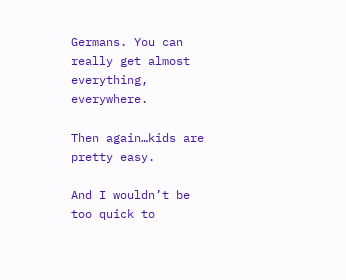Germans. You can really get almost everything, everywhere.

Then again…kids are pretty easy.

And I wouldn’t be too quick to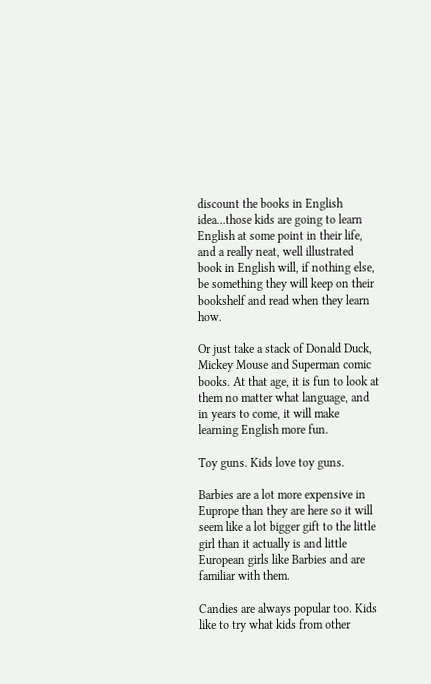discount the books in English idea…those kids are going to learn English at some point in their life, and a really neat, well illustrated book in English will, if nothing else, be something they will keep on their bookshelf and read when they learn how.

Or just take a stack of Donald Duck, Mickey Mouse and Superman comic books. At that age, it is fun to look at them no matter what language, and in years to come, it will make learning English more fun.

Toy guns. Kids love toy guns.

Barbies are a lot more expensive in Euprope than they are here so it will seem like a lot bigger gift to the little girl than it actually is and little European girls like Barbies and are familiar with them.

Candies are always popular too. Kids like to try what kids from other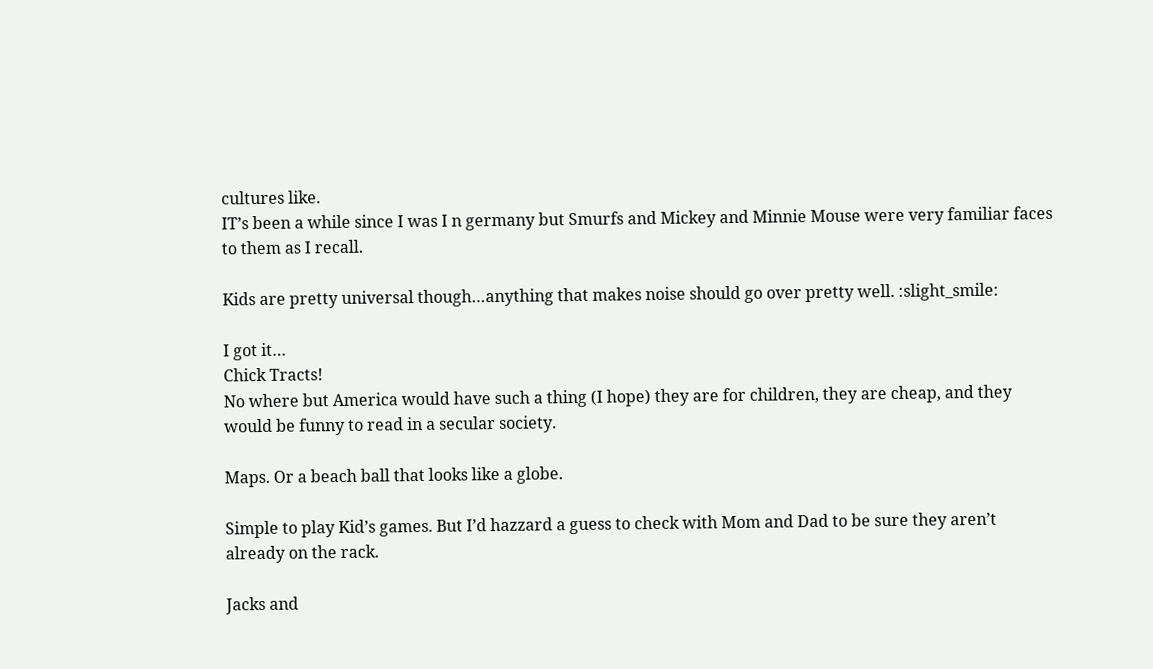cultures like.
IT’s been a while since I was I n germany but Smurfs and Mickey and Minnie Mouse were very familiar faces to them as I recall.

Kids are pretty universal though…anything that makes noise should go over pretty well. :slight_smile:

I got it…
Chick Tracts!
No where but America would have such a thing (I hope) they are for children, they are cheap, and they would be funny to read in a secular society.

Maps. Or a beach ball that looks like a globe.

Simple to play Kid’s games. But I’d hazzard a guess to check with Mom and Dad to be sure they aren’t already on the rack.

Jacks and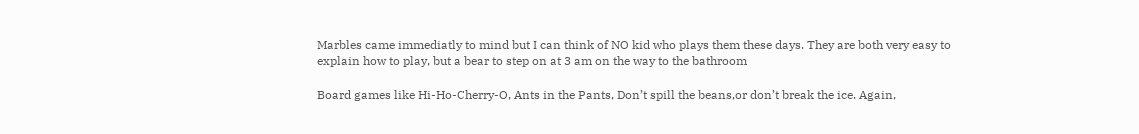Marbles came immediatly to mind but I can think of NO kid who plays them these days. They are both very easy to explain how to play, but a bear to step on at 3 am on the way to the bathroom

Board games like Hi-Ho-Cherry-O, Ants in the Pants, Don’t spill the beans,or don’t break the ice. Again,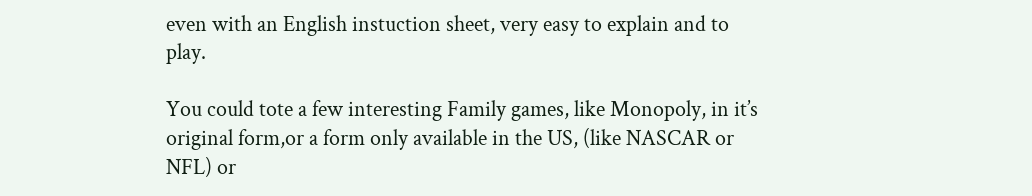even with an English instuction sheet, very easy to explain and to play.

You could tote a few interesting Family games, like Monopoly, in it’s original form,or a form only available in the US, (like NASCAR or NFL) or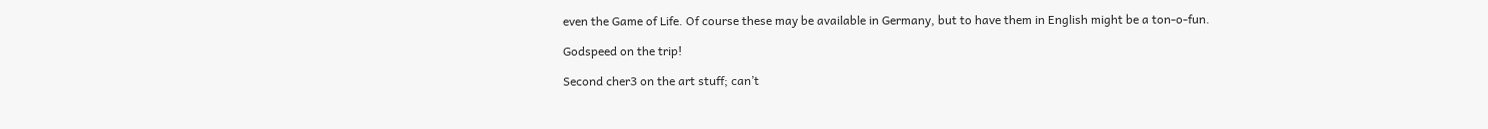even the Game of Life. Of course these may be available in Germany, but to have them in English might be a ton-o-fun.

Godspeed on the trip!

Second cher3 on the art stuff; can’t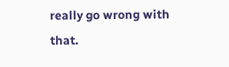really go wrong with that.